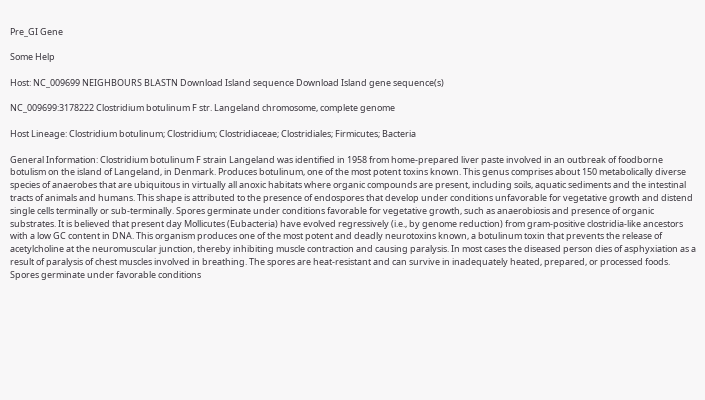Pre_GI Gene

Some Help

Host: NC_009699 NEIGHBOURS BLASTN Download Island sequence Download Island gene sequence(s)

NC_009699:3178222 Clostridium botulinum F str. Langeland chromosome, complete genome

Host Lineage: Clostridium botulinum; Clostridium; Clostridiaceae; Clostridiales; Firmicutes; Bacteria

General Information: Clostridium botulinum F strain Langeland was identified in 1958 from home-prepared liver paste involved in an outbreak of foodborne botulism on the island of Langeland, in Denmark. Produces botulinum, one of the most potent toxins known. This genus comprises about 150 metabolically diverse species of anaerobes that are ubiquitous in virtually all anoxic habitats where organic compounds are present, including soils, aquatic sediments and the intestinal tracts of animals and humans. This shape is attributed to the presence of endospores that develop under conditions unfavorable for vegetative growth and distend single cells terminally or sub-terminally. Spores germinate under conditions favorable for vegetative growth, such as anaerobiosis and presence of organic substrates. It is believed that present day Mollicutes (Eubacteria) have evolved regressively (i.e., by genome reduction) from gram-positive clostridia-like ancestors with a low GC content in DNA. This organism produces one of the most potent and deadly neurotoxins known, a botulinum toxin that prevents the release of acetylcholine at the neuromuscular junction, thereby inhibiting muscle contraction and causing paralysis. In most cases the diseased person dies of asphyxiation as a result of paralysis of chest muscles involved in breathing. The spores are heat-resistant and can survive in inadequately heated, prepared, or processed foods. Spores germinate under favorable conditions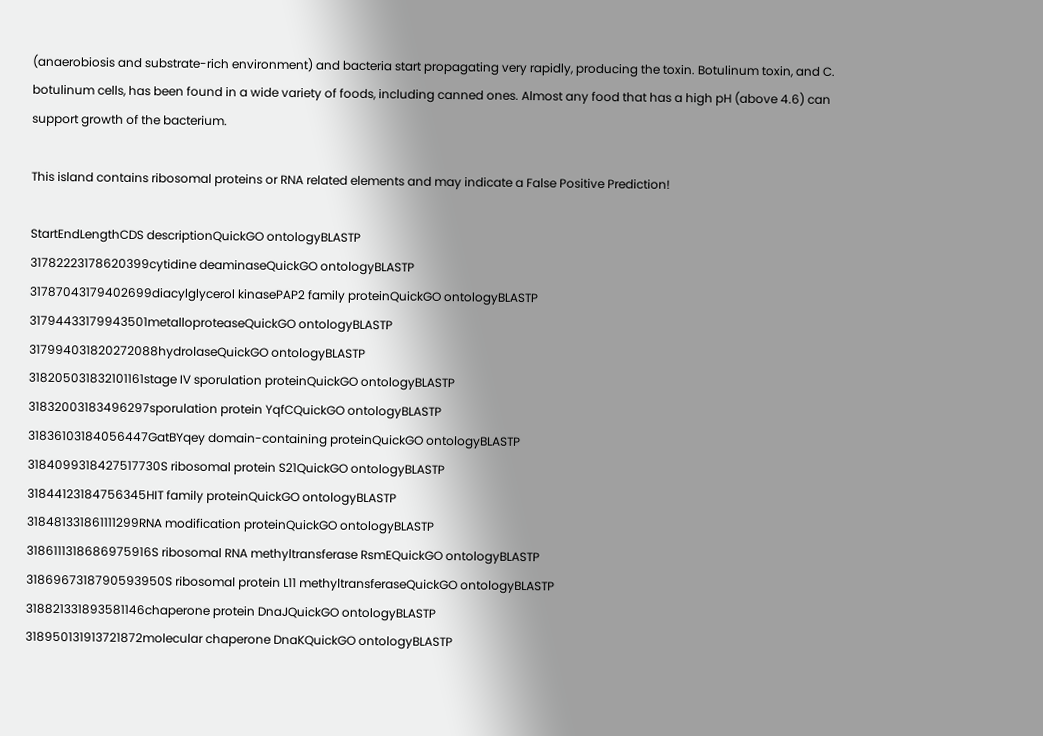(anaerobiosis and substrate-rich environment) and bacteria start propagating very rapidly, producing the toxin. Botulinum toxin, and C. botulinum cells, has been found in a wide variety of foods, including canned ones. Almost any food that has a high pH (above 4.6) can support growth of the bacterium.

This island contains ribosomal proteins or RNA related elements and may indicate a False Positive Prediction!

StartEndLengthCDS descriptionQuickGO ontologyBLASTP
31782223178620399cytidine deaminaseQuickGO ontologyBLASTP
31787043179402699diacylglycerol kinasePAP2 family proteinQuickGO ontologyBLASTP
31794433179943501metalloproteaseQuickGO ontologyBLASTP
317994031820272088hydrolaseQuickGO ontologyBLASTP
318205031832101161stage IV sporulation proteinQuickGO ontologyBLASTP
31832003183496297sporulation protein YqfCQuickGO ontologyBLASTP
31836103184056447GatBYqey domain-containing proteinQuickGO ontologyBLASTP
3184099318427517730S ribosomal protein S21QuickGO ontologyBLASTP
31844123184756345HIT family proteinQuickGO ontologyBLASTP
318481331861111299RNA modification proteinQuickGO ontologyBLASTP
3186111318686975916S ribosomal RNA methyltransferase RsmEQuickGO ontologyBLASTP
3186967318790593950S ribosomal protein L11 methyltransferaseQuickGO ontologyBLASTP
318821331893581146chaperone protein DnaJQuickGO ontologyBLASTP
318950131913721872molecular chaperone DnaKQuickGO ontologyBLASTP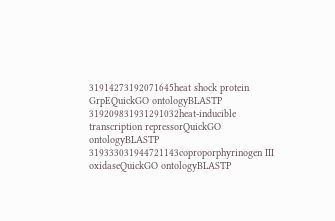31914273192071645heat shock protein GrpEQuickGO ontologyBLASTP
319209831931291032heat-inducible transcription repressorQuickGO ontologyBLASTP
319333031944721143coproporphyrinogen III oxidaseQuickGO ontologyBLASTP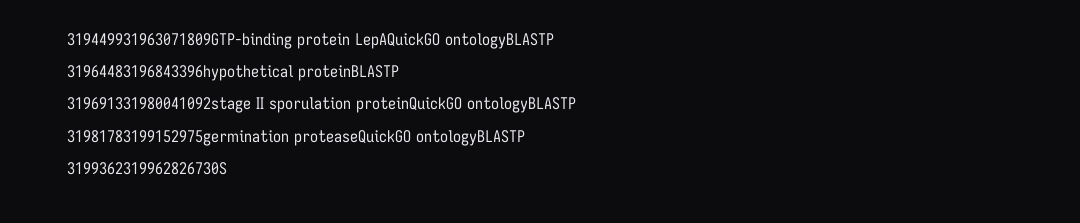319449931963071809GTP-binding protein LepAQuickGO ontologyBLASTP
31964483196843396hypothetical proteinBLASTP
319691331980041092stage II sporulation proteinQuickGO ontologyBLASTP
31981783199152975germination proteaseQuickGO ontologyBLASTP
3199362319962826730S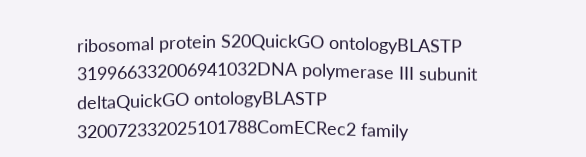ribosomal protein S20QuickGO ontologyBLASTP
319966332006941032DNA polymerase III subunit deltaQuickGO ontologyBLASTP
320072332025101788ComECRec2 family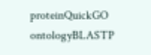proteinQuickGO ontologyBLASTP